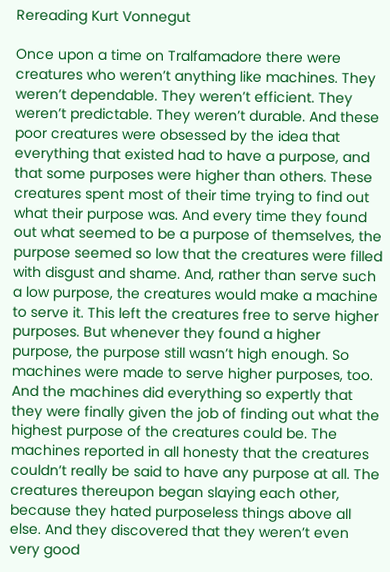Rereading Kurt Vonnegut

Once upon a time on Tralfamadore there were creatures who weren’t anything like machines. They weren’t dependable. They weren’t efficient. They weren’t predictable. They weren’t durable. And these poor creatures were obsessed by the idea that everything that existed had to have a purpose, and that some purposes were higher than others. These creatures spent most of their time trying to find out what their purpose was. And every time they found out what seemed to be a purpose of themselves, the purpose seemed so low that the creatures were filled with disgust and shame. And, rather than serve such a low purpose, the creatures would make a machine to serve it. This left the creatures free to serve higher purposes. But whenever they found a higher purpose, the purpose still wasn’t high enough. So machines were made to serve higher purposes, too. And the machines did everything so expertly that they were finally given the job of finding out what the highest purpose of the creatures could be. The machines reported in all honesty that the creatures couldn’t really be said to have any purpose at all. The creatures thereupon began slaying each other, because they hated purposeless things above all else. And they discovered that they weren’t even very good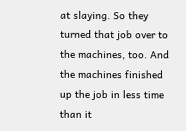at slaying. So they turned that job over to the machines, too. And the machines finished up the job in less time than it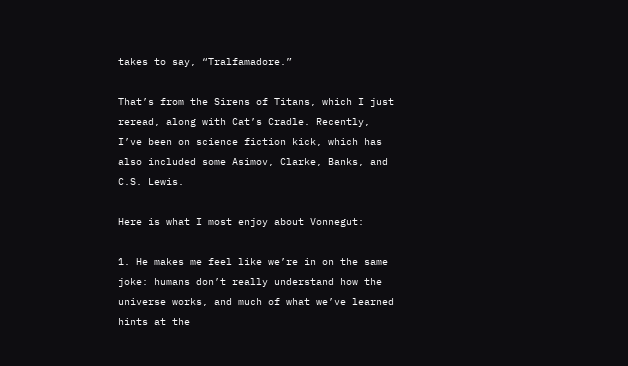takes to say, “Tralfamadore.”

That’s from the Sirens of Titans, which I just reread, along with Cat’s Cradle. Recently, I’ve been on science fiction kick, which has also included some Asimov, Clarke, Banks, and C.S. Lewis.

Here is what I most enjoy about Vonnegut:

1. He makes me feel like we’re in on the same joke: humans don’t really understand how the universe works, and much of what we’ve learned hints at the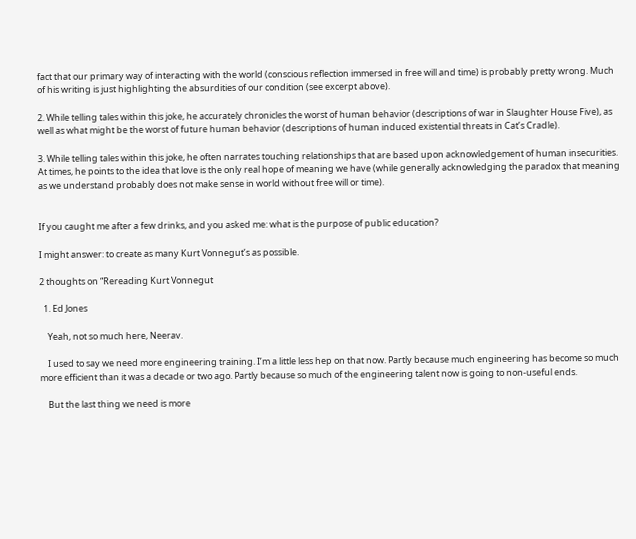fact that our primary way of interacting with the world (conscious reflection immersed in free will and time) is probably pretty wrong. Much of his writing is just highlighting the absurdities of our condition (see excerpt above).

2. While telling tales within this joke, he accurately chronicles the worst of human behavior (descriptions of war in Slaughter House Five), as well as what might be the worst of future human behavior (descriptions of human induced existential threats in Cat’s Cradle).

3. While telling tales within this joke, he often narrates touching relationships that are based upon acknowledgement of human insecurities. At times, he points to the idea that love is the only real hope of meaning we have (while generally acknowledging the paradox that meaning as we understand probably does not make sense in world without free will or time).


If you caught me after a few drinks, and you asked me: what is the purpose of public education?

I might answer: to create as many Kurt Vonnegut’s as possible.

2 thoughts on “Rereading Kurt Vonnegut

  1. Ed Jones

    Yeah, not so much here, Neerav.

    I used to say we need more engineering training. I’m a little less hep on that now. Partly because much engineering has become so much more efficient than it was a decade or two ago. Partly because so much of the engineering talent now is going to non-useful ends.

    But the last thing we need is more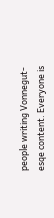people writing Vonnegut-esqe content. Everyone is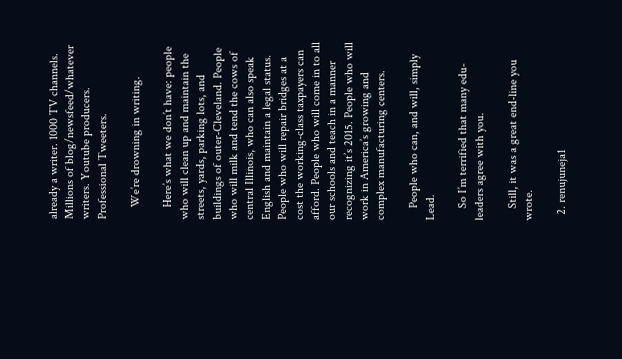already a writer. 1000 TV channels. Millions of blog/newsfeed/whatever writers. Youtube producers. Professional Tweeters.

    We’re drowning in writing.

    Here’s what we don’t have: people who will clean up and maintain the streets, yards, parking lots, and buildings of outer-Cleveland. People who will milk and tend the cows of central Illinois, who can also speak English and maintain a legal status. People who will repair bridges at a cost the working-class taxpayers can afford. People who will come in to all our schools and teach in a manner recognizing it’s 2015. People who will work in America’s growing and complex manufacturing centers.

    People who can, and will, simply Lead.

    So I’m terrified that many edu-leaders agree with you.

    Still, it was a great end-line you wrote.

  2. renujuneja1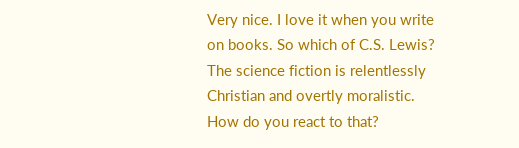Very nice. I love it when you write on books. So which of C.S. Lewis? The science fiction is relentlessly Christian and overtly moralistic. How do you react to that?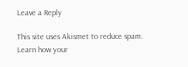Leave a Reply

This site uses Akismet to reduce spam. Learn how your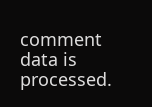comment data is processed.